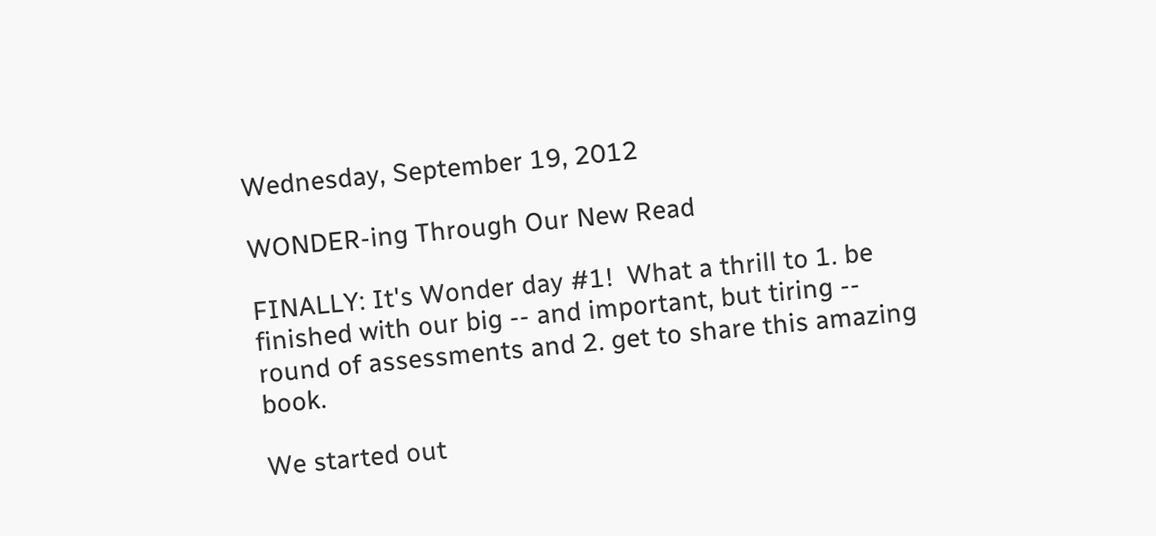Wednesday, September 19, 2012

WONDER-ing Through Our New Read

FINALLY: It's Wonder day #1!  What a thrill to 1. be finished with our big -- and important, but tiring -- round of assessments and 2. get to share this amazing book.

We started out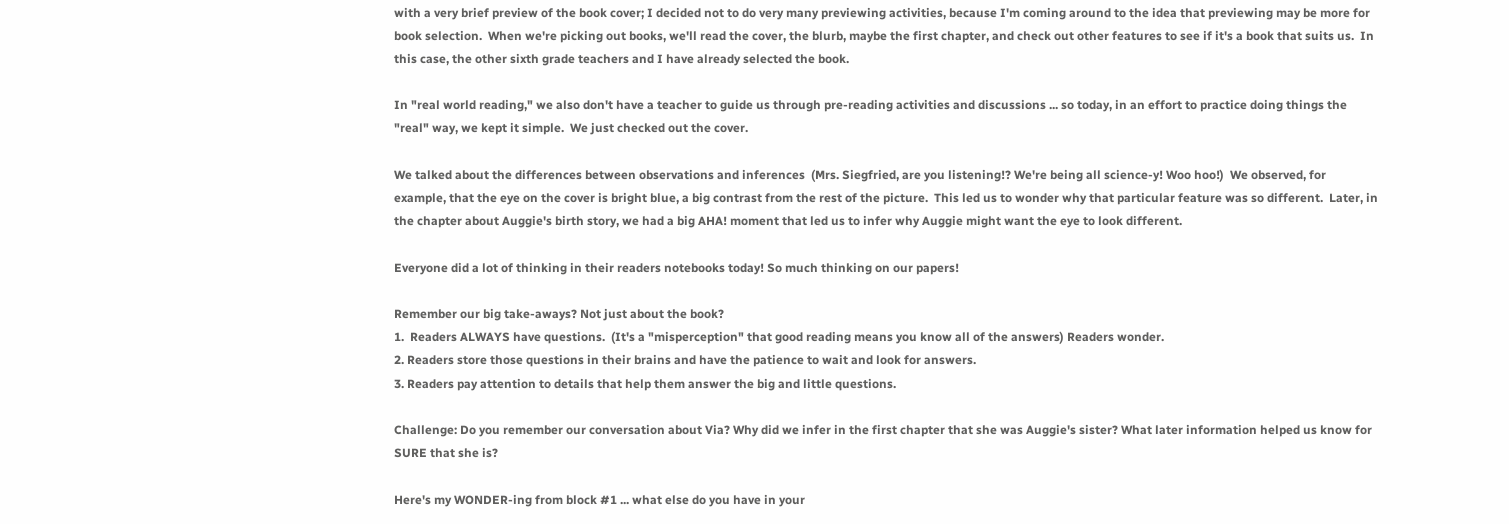with a very brief preview of the book cover; I decided not to do very many previewing activities, because I'm coming around to the idea that previewing may be more for book selection.  When we're picking out books, we'll read the cover, the blurb, maybe the first chapter, and check out other features to see if it's a book that suits us.  In this case, the other sixth grade teachers and I have already selected the book.

In "real world reading," we also don't have a teacher to guide us through pre-reading activities and discussions ... so today, in an effort to practice doing things the "real" way, we kept it simple.  We just checked out the cover.

We talked about the differences between observations and inferences  (Mrs. Siegfried, are you listening!? We're being all science-y! Woo hoo!)  We observed, for example, that the eye on the cover is bright blue, a big contrast from the rest of the picture.  This led us to wonder why that particular feature was so different.  Later, in the chapter about Auggie's birth story, we had a big AHA! moment that led us to infer why Auggie might want the eye to look different.

Everyone did a lot of thinking in their readers notebooks today! So much thinking on our papers!

Remember our big take-aways? Not just about the book?
1.  Readers ALWAYS have questions.  (It's a "misperception" that good reading means you know all of the answers) Readers wonder.
2. Readers store those questions in their brains and have the patience to wait and look for answers.
3. Readers pay attention to details that help them answer the big and little questions.

Challenge: Do you remember our conversation about Via? Why did we infer in the first chapter that she was Auggie's sister? What later information helped us know for SURE that she is?

Here's my WONDER-ing from block #1 ... what else do you have in your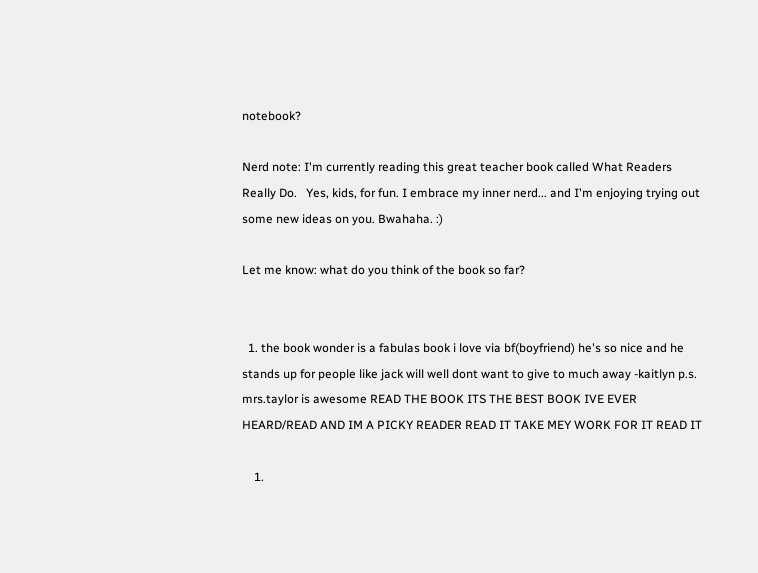notebook?

Nerd note: I'm currently reading this great teacher book called What Readers Really Do.   Yes, kids, for fun. I embrace my inner nerd... and I'm enjoying trying out some new ideas on you. Bwahaha. :)

Let me know: what do you think of the book so far?


  1. the book wonder is a fabulas book i love via bf(boyfriend) he's so nice and he stands up for people like jack will well dont want to give to much away -kaitlyn p.s. mrs.taylor is awesome READ THE BOOK ITS THE BEST BOOK IVE EVER HEARD/READ AND IM A PICKY READER READ IT TAKE MEY WORK FOR IT READ IT

    1.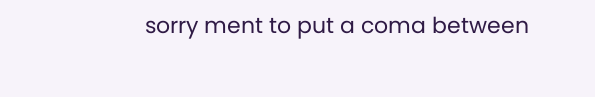sorry ment to put a coma between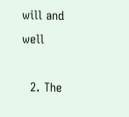will and well

  2. The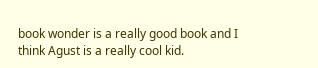book wonder is a really good book and I think Agust is a really cool kid.